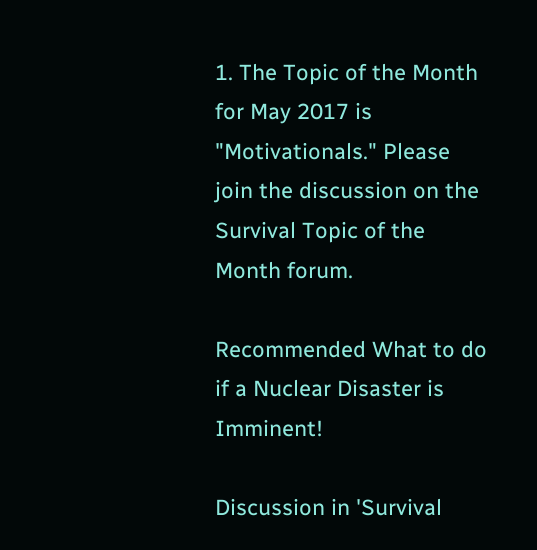1. The Topic of the Month for May 2017 is "Motivationals." Please join the discussion on the Survival Topic of the Month forum.

Recommended What to do if a Nuclear Disaster is Imminent!

Discussion in 'Survival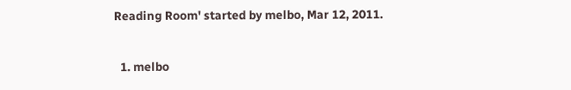Reading Room' started by melbo, Mar 12, 2011.

  1. melbo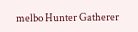melbo Hunter Gatherer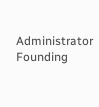Administrator Founding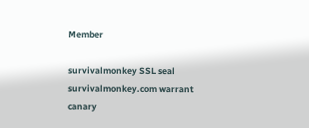Member

survivalmonkey SSL seal        survivalmonkey.com warrant canary